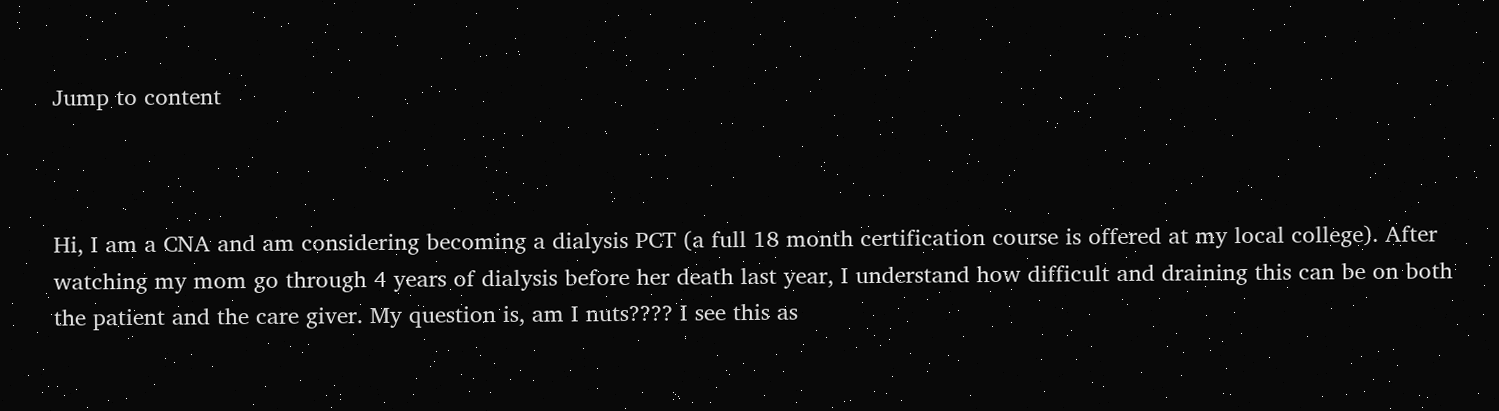Jump to content



Hi, I am a CNA and am considering becoming a dialysis PCT (a full 18 month certification course is offered at my local college). After watching my mom go through 4 years of dialysis before her death last year, I understand how difficult and draining this can be on both the patient and the care giver. My question is, am I nuts???? I see this as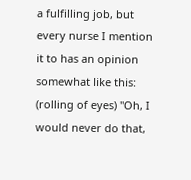a fulfilling job, but every nurse I mention it to has an opinion somewhat like this: (rolling of eyes) "Oh, I would never do that,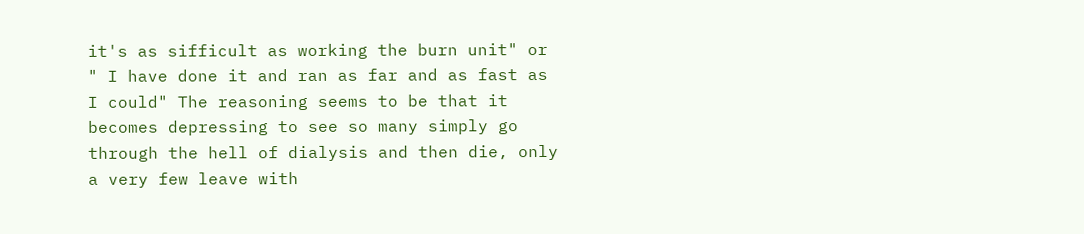it's as sifficult as working the burn unit" or " I have done it and ran as far and as fast as I could" The reasoning seems to be that it becomes depressing to see so many simply go through the hell of dialysis and then die, only a very few leave with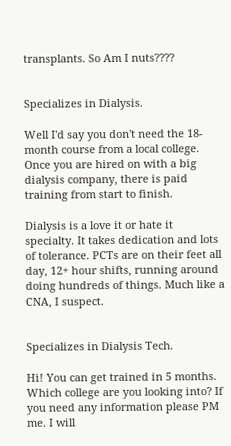transplants. So Am I nuts????


Specializes in Dialysis.

Well I'd say you don't need the 18-month course from a local college. Once you are hired on with a big dialysis company, there is paid training from start to finish.

Dialysis is a love it or hate it specialty. It takes dedication and lots of tolerance. PCTs are on their feet all day, 12+ hour shifts, running around doing hundreds of things. Much like a CNA, I suspect.


Specializes in Dialysis Tech.

Hi! You can get trained in 5 months. Which college are you looking into? If you need any information please PM me. I will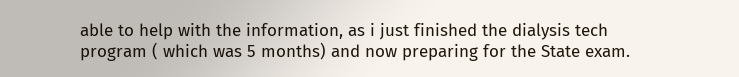able to help with the information, as i just finished the dialysis tech program ( which was 5 months) and now preparing for the State exam.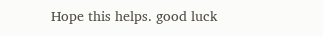Hope this helps. good luck